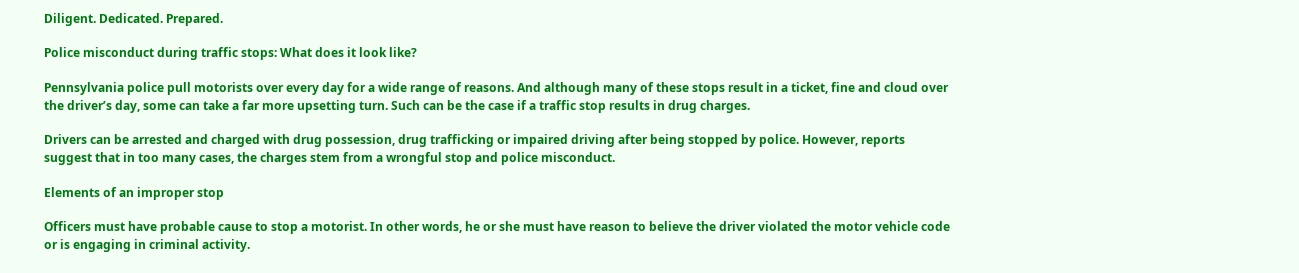Diligent. Dedicated. Prepared.

Police misconduct during traffic stops: What does it look like?

Pennsylvania police pull motorists over every day for a wide range of reasons. And although many of these stops result in a ticket, fine and cloud over the driver’s day, some can take a far more upsetting turn. Such can be the case if a traffic stop results in drug charges.

Drivers can be arrested and charged with drug possession, drug trafficking or impaired driving after being stopped by police. However, reports suggest that in too many cases, the charges stem from a wrongful stop and police misconduct.

Elements of an improper stop

Officers must have probable cause to stop a motorist. In other words, he or she must have reason to believe the driver violated the motor vehicle code or is engaging in criminal activity.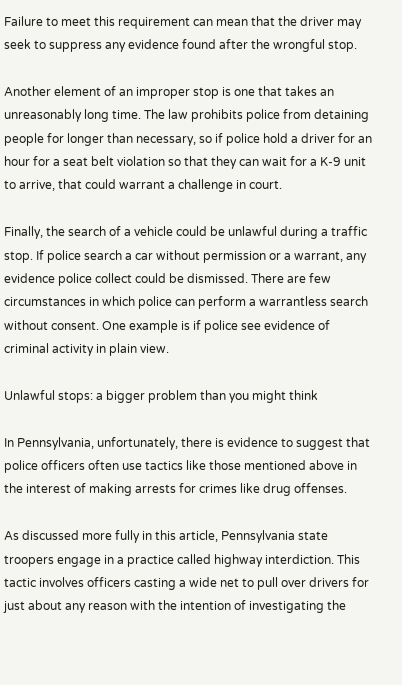Failure to meet this requirement can mean that the driver may seek to suppress any evidence found after the wrongful stop.

Another element of an improper stop is one that takes an unreasonably long time. The law prohibits police from detaining people for longer than necessary, so if police hold a driver for an hour for a seat belt violation so that they can wait for a K-9 unit to arrive, that could warrant a challenge in court.

Finally, the search of a vehicle could be unlawful during a traffic stop. If police search a car without permission or a warrant, any evidence police collect could be dismissed. There are few circumstances in which police can perform a warrantless search without consent. One example is if police see evidence of criminal activity in plain view.

Unlawful stops: a bigger problem than you might think

In Pennsylvania, unfortunately, there is evidence to suggest that police officers often use tactics like those mentioned above in the interest of making arrests for crimes like drug offenses.

As discussed more fully in this article, Pennsylvania state troopers engage in a practice called highway interdiction. This tactic involves officers casting a wide net to pull over drivers for just about any reason with the intention of investigating the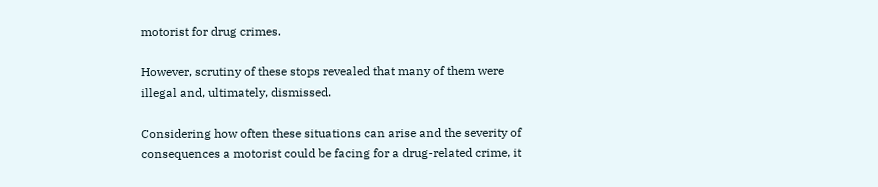motorist for drug crimes.

However, scrutiny of these stops revealed that many of them were illegal and, ultimately, dismissed.

Considering how often these situations can arise and the severity of consequences a motorist could be facing for a drug-related crime, it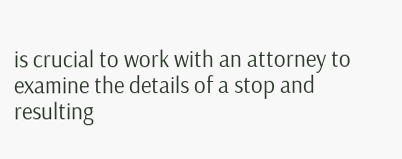is crucial to work with an attorney to examine the details of a stop and resulting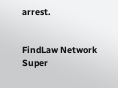arrest.


FindLaw Network
Super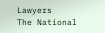Lawyers
The National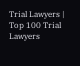Trial Lawyers | Top 100 Trial Lawyers